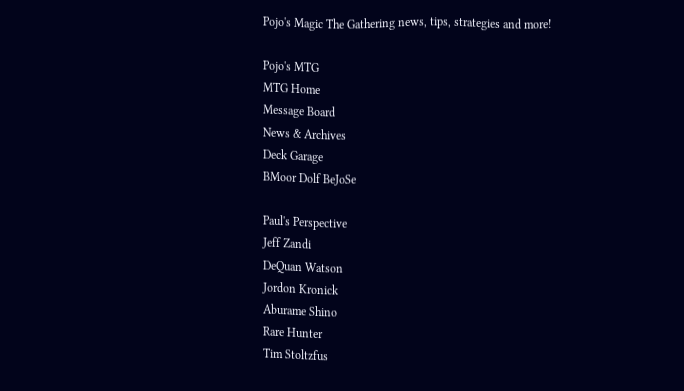Pojo's Magic The Gathering news, tips, strategies and more!

Pojo's MTG
MTG Home
Message Board
News & Archives
Deck Garage
BMoor Dolf BeJoSe

Paul's Perspective
Jeff Zandi
DeQuan Watson
Jordon Kronick
Aburame Shino
Rare Hunter
Tim Stoltzfus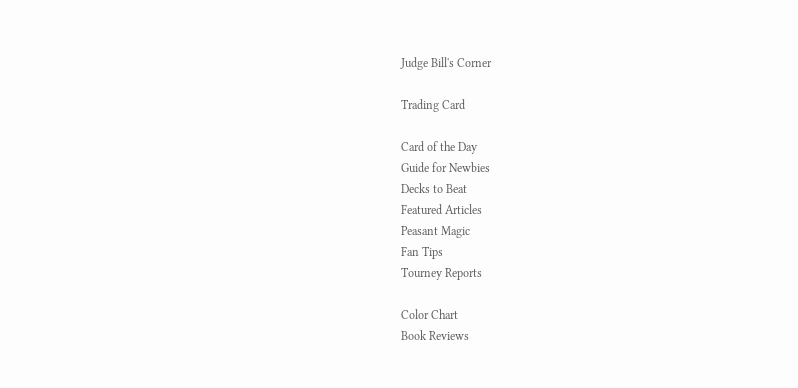Judge Bill's Corner

Trading Card

Card of the Day
Guide for Newbies
Decks to Beat
Featured Articles
Peasant Magic
Fan Tips
Tourney Reports

Color Chart
Book Reviews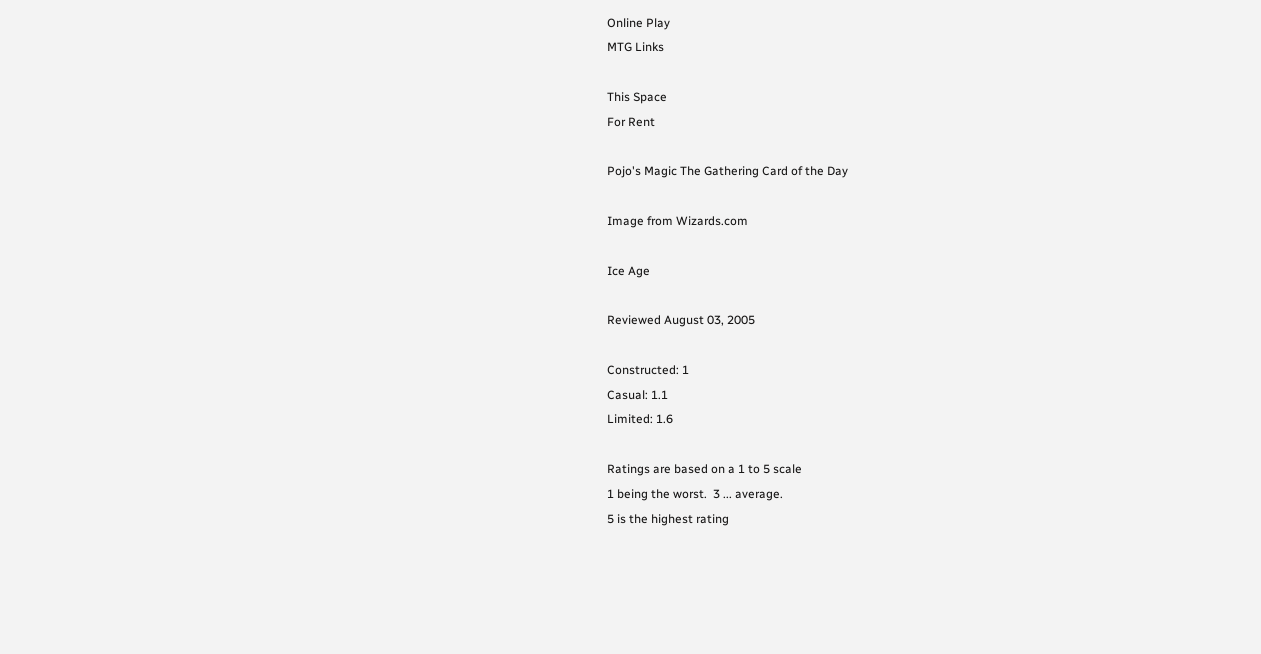Online Play
MTG Links

This Space
For Rent

Pojo's Magic The Gathering Card of the Day

Image from Wizards.com

Ice Age

Reviewed August 03, 2005

Constructed: 1
Casual: 1.1
Limited: 1.6

Ratings are based on a 1 to 5 scale
1 being the worst.  3 ... average.
5 is the highest rating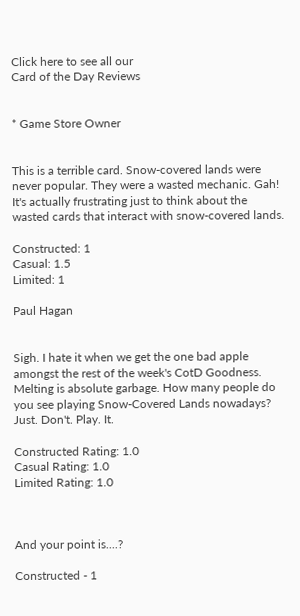Click here to see all our
Card of the Day Reviews


* Game Store Owner


This is a terrible card. Snow-covered lands were never popular. They were a wasted mechanic. Gah! It's actually frustrating just to think about the wasted cards that interact with snow-covered lands.

Constructed: 1
Casual: 1.5
Limited: 1

Paul Hagan


Sigh. I hate it when we get the one bad apple amongst the rest of the week's CotD Goodness. Melting is absolute garbage. How many people do you see playing Snow-Covered Lands nowadays? Just. Don't. Play. It.

Constructed Rating: 1.0
Casual Rating: 1.0
Limited Rating: 1.0



And your point is....?

Constructed - 1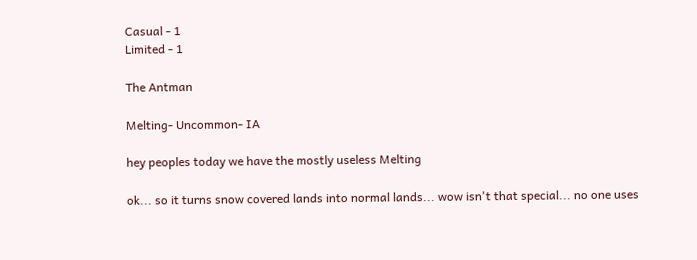Casual - 1
Limited - 1

The Antman

Melting- Uncommon- IA

hey peoples today we have the mostly useless Melting

ok... so it turns snow covered lands into normal lands... wow isn't that special... no one uses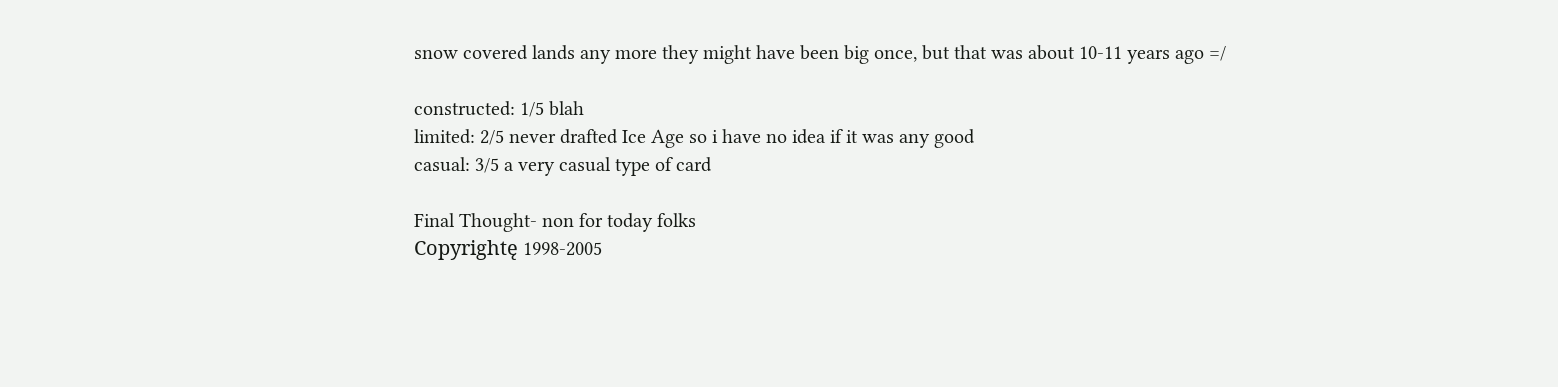snow covered lands any more they might have been big once, but that was about 10-11 years ago =/

constructed: 1/5 blah
limited: 2/5 never drafted Ice Age so i have no idea if it was any good
casual: 3/5 a very casual type of card

Final Thought- non for today folks
Copyrightę 1998-2005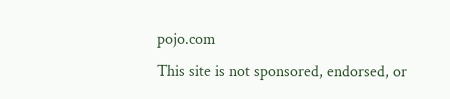pojo.com
This site is not sponsored, endorsed, or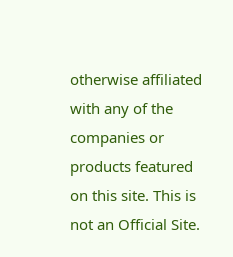otherwise affiliated with any of the companies or products featured on this site. This is not an Official Site.